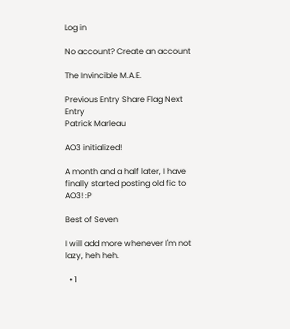Log in

No account? Create an account

The Invincible M.A.E.

Previous Entry Share Flag Next Entry
Patrick Marleau

AO3 initialized!

A month and a half later, I have finally started posting old fic to AO3! :P

Best of Seven

I will add more whenever I'm not lazy, heh heh.

  • 1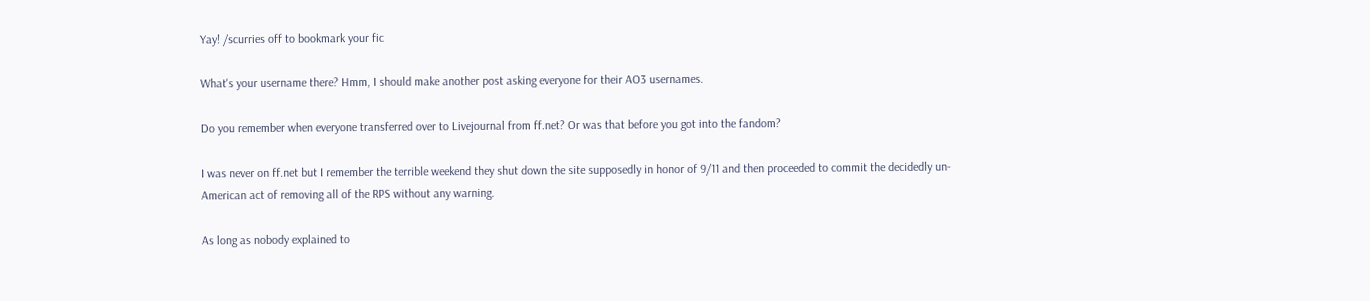Yay! /scurries off to bookmark your fic

What's your username there? Hmm, I should make another post asking everyone for their AO3 usernames.

Do you remember when everyone transferred over to Livejournal from ff.net? Or was that before you got into the fandom?

I was never on ff.net but I remember the terrible weekend they shut down the site supposedly in honor of 9/11 and then proceeded to commit the decidedly un-American act of removing all of the RPS without any warning.

As long as nobody explained to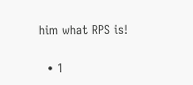him what RPS is!

  • 1